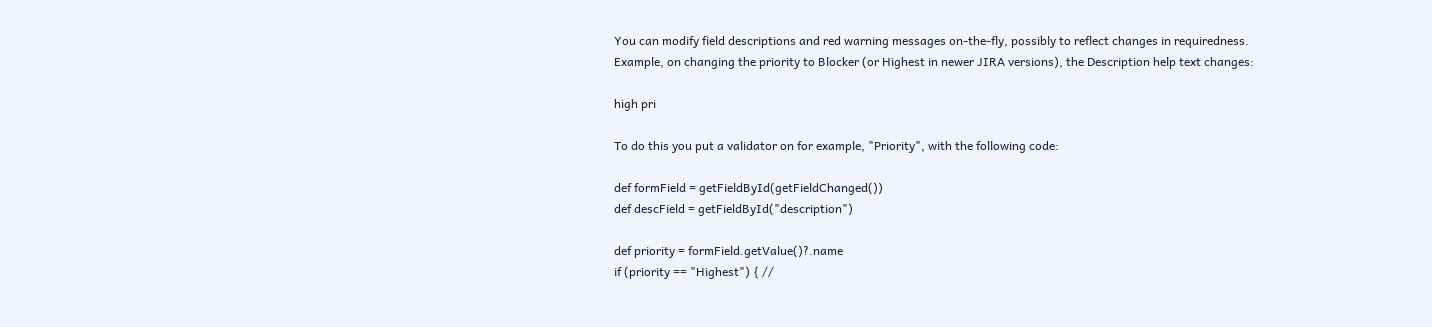You can modify field descriptions and red warning messages on-the-fly, possibly to reflect changes in requiredness. Example, on changing the priority to Blocker (or Highest in newer JIRA versions), the Description help text changes:

high pri

To do this you put a validator on for example, "Priority", with the following code:

def formField = getFieldById(getFieldChanged())
def descField = getFieldById("description")

def priority = formField.getValue()?.name
if (priority == "Highest") { //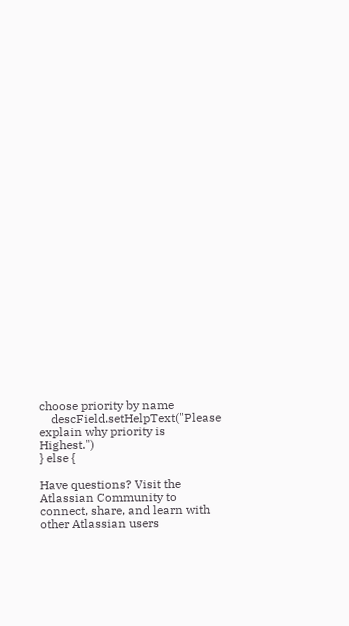choose priority by name
    descField.setHelpText("Please explain why priority is Highest.")
} else {

Have questions? Visit the Atlassian Community to connect, share, and learn with other Atlassian users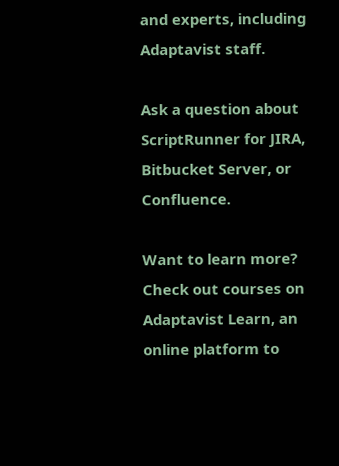and experts, including Adaptavist staff.

Ask a question about ScriptRunner for JIRA, Bitbucket Server, or Confluence.

Want to learn more? Check out courses on Adaptavist Learn, an online platform to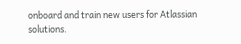onboard and train new users for Atlassian solutions.